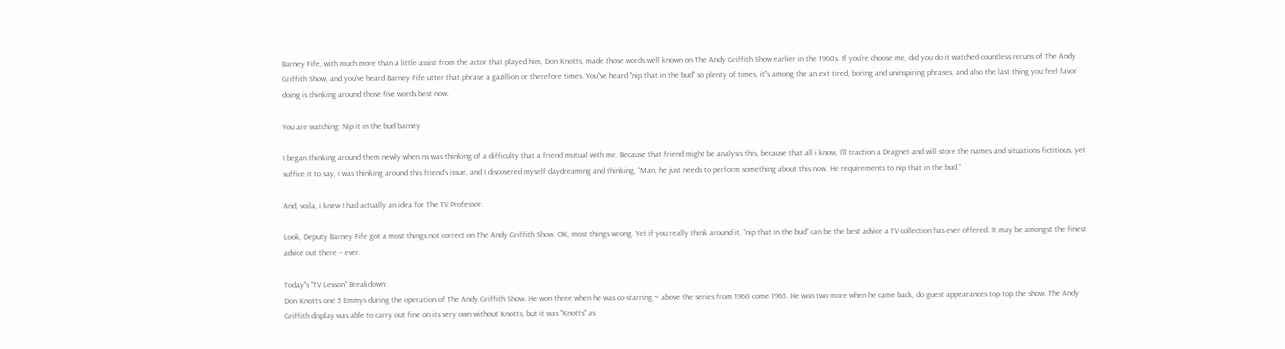Barney Fife, with much more than a little assist from the actor that played him, Don Knotts, made those words well known on The Andy Griffith Show earlier in the 1960s. If you’re choose me, did you do it watched countless reruns of The Andy Griffith Show, and you’ve heard Barney Fife utter that phrase a gazillion or therefore times. You"ve heard "nip that in the bud" so plenty of times, it"s among the an ext tired, boring and uninspiring phrases, and also the last thing you feel favor doing is thinking around those five words best now.

You are watching: Nip it in the bud barney

I began thinking around them newly when ns was thinking of a difficulty that a friend mutual with me. Because that friend might be analysis this, because that all i know, I’ll traction a Dragnet and will store the names and situations fictitious, yet suffice it to say, i was thinking around this friend’s issue, and I discovered myself daydreaming and thinking, “Man, he just needs to perform something about this now. He requirements to nip that in the bud.”

And, voila, i knew I had actually an idea for The TV Professor.

Look, Deputy Barney Fife got a most things not correct on The Andy Griffith Show. OK, most things wrong. Yet if you really think around it, “nip that in the bud” can be the best advice a TV collection has ever offered. It may be amongst the finest advice out there -- ever.

Today"s "TV Lesson" Breakdown:
Don Knotts one 5 Emmys during the operation of The Andy Griffith Show. He won three when he was co-starring ~ above the series from 1960 come 1965. He won two more when he came back, do guest appearances top top the show. The Andy Griffith display was able to carry out fine on its very own without Knotts, but it was "Knotts" as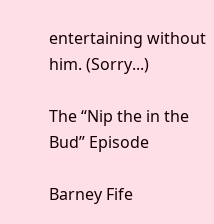entertaining without him. (Sorry...)

The “Nip the in the Bud” Episode

Barney Fife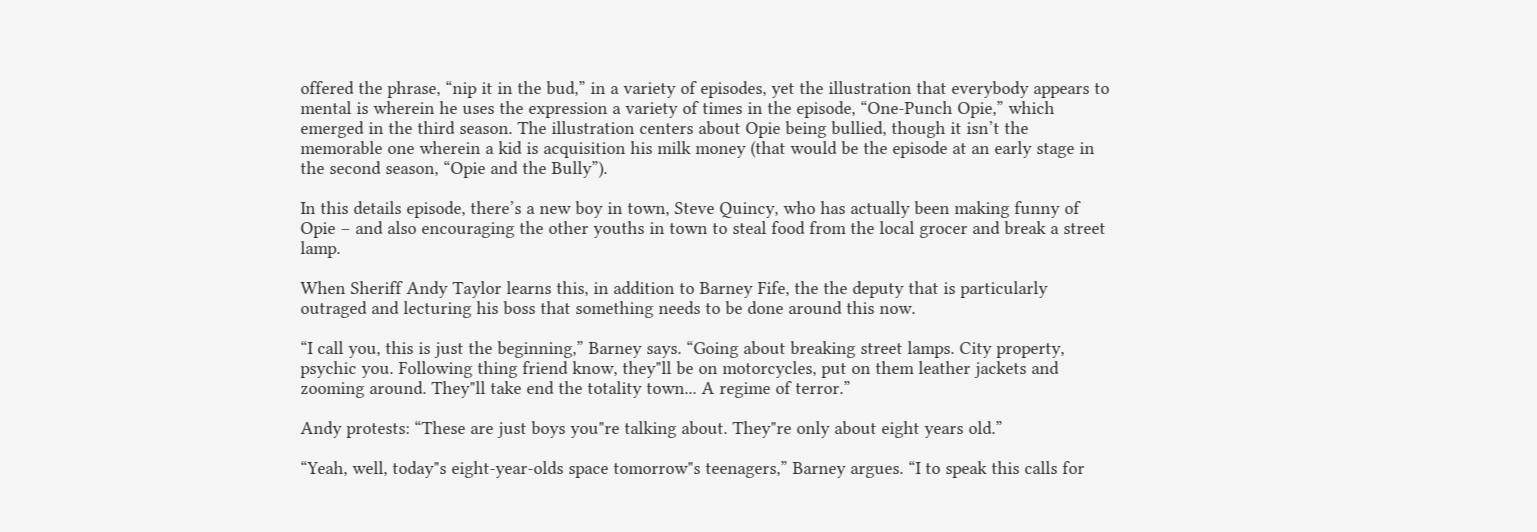offered the phrase, “nip it in the bud,” in a variety of episodes, yet the illustration that everybody appears to mental is wherein he uses the expression a variety of times in the episode, “One-Punch Opie,” which emerged in the third season. The illustration centers about Opie being bullied, though it isn’t the memorable one wherein a kid is acquisition his milk money (that would be the episode at an early stage in the second season, “Opie and the Bully”).

In this details episode, there’s a new boy in town, Steve Quincy, who has actually been making funny of Opie – and also encouraging the other youths in town to steal food from the local grocer and break a street lamp.

When Sheriff Andy Taylor learns this, in addition to Barney Fife, the the deputy that is particularly outraged and lecturing his boss that something needs to be done around this now.

“I call you, this is just the beginning,” Barney says. “Going about breaking street lamps. City property, psychic you. Following thing friend know, they"ll be on motorcycles, put on them leather jackets and zooming around. They"ll take end the totality town... A regime of terror.”

Andy protests: “These are just boys you"re talking about. They"re only about eight years old.”

“Yeah, well, today"s eight-year-olds space tomorrow"s teenagers,” Barney argues. “I to speak this calls for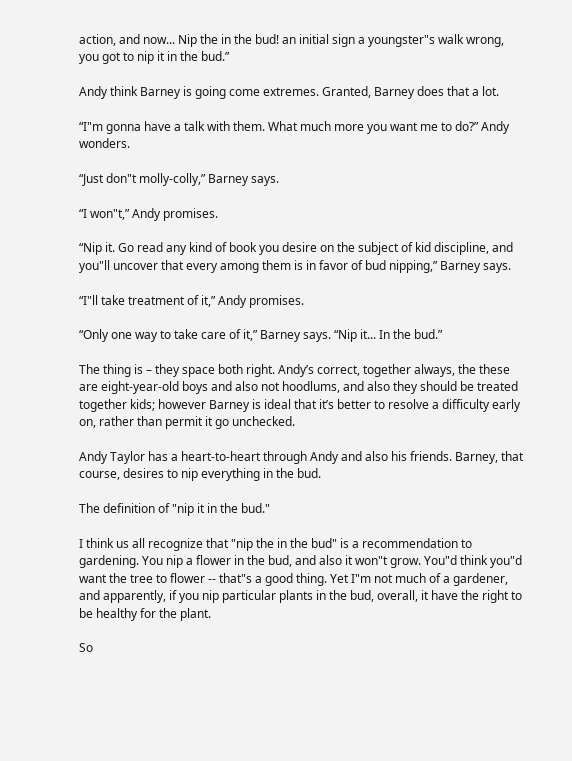action, and now... Nip the in the bud! an initial sign a youngster"s walk wrong, you got to nip it in the bud.”

Andy think Barney is going come extremes. Granted, Barney does that a lot.

“I"m gonna have a talk with them. What much more you want me to do?” Andy wonders.

“Just don"t molly-colly,” Barney says.

“I won"t,” Andy promises.

“Nip it. Go read any kind of book you desire on the subject of kid discipline, and you"ll uncover that every among them is in favor of bud nipping,” Barney says.

“I"ll take treatment of it,” Andy promises.

“Only one way to take care of it,” Barney says. “Nip it... In the bud.”

The thing is – they space both right. Andy’s correct, together always, the these are eight-year-old boys and also not hoodlums, and also they should be treated together kids; however Barney is ideal that it’s better to resolve a difficulty early on, rather than permit it go unchecked.

Andy Taylor has a heart-to-heart through Andy and also his friends. Barney, that course, desires to nip everything in the bud.

The definition of "nip it in the bud."

I think us all recognize that "nip the in the bud" is a recommendation to gardening. You nip a flower in the bud, and also it won"t grow. You"d think you"d want the tree to flower -- that"s a good thing. Yet I"m not much of a gardener, and apparently, if you nip particular plants in the bud, overall, it have the right to be healthy for the plant.

So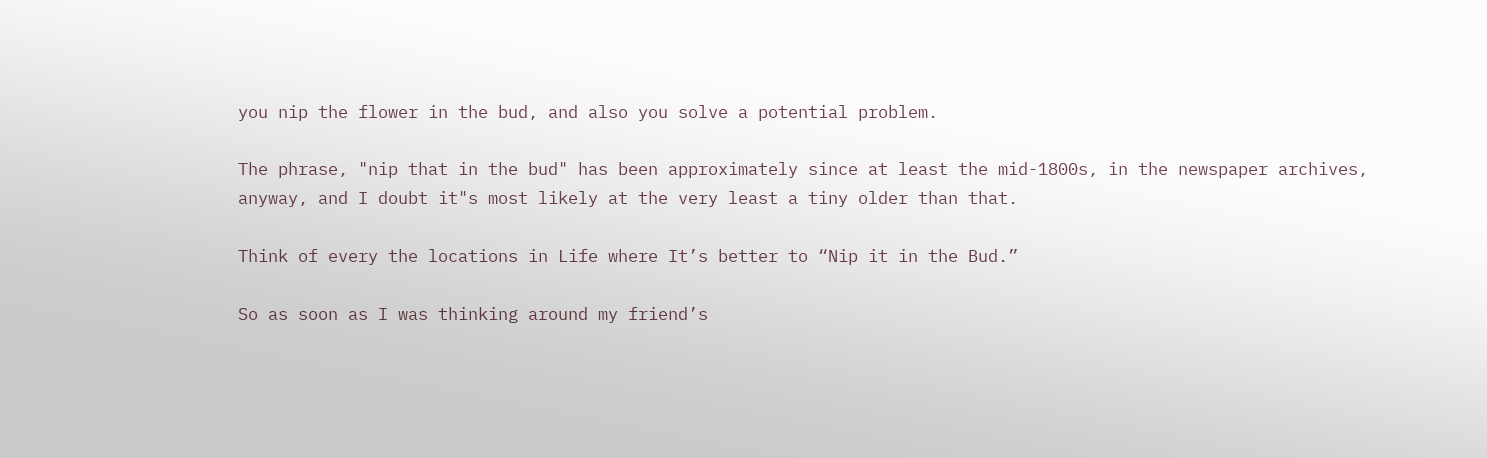you nip the flower in the bud, and also you solve a potential problem.

The phrase, "nip that in the bud" has been approximately since at least the mid-1800s, in the newspaper archives, anyway, and I doubt it"s most likely at the very least a tiny older than that.

Think of every the locations in Life where It’s better to “Nip it in the Bud.”

So as soon as I was thinking around my friend’s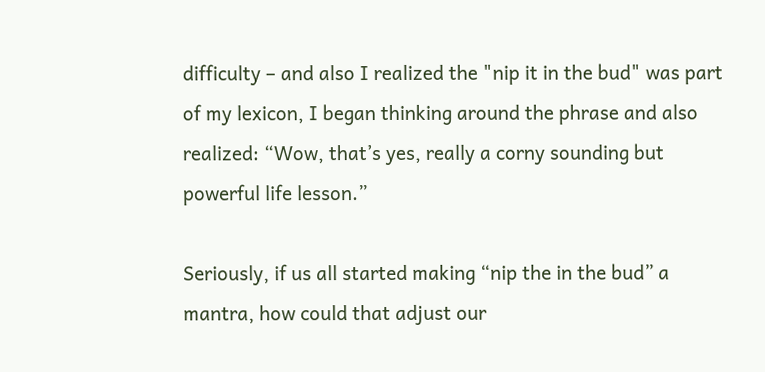difficulty – and also I realized the "nip it in the bud" was part of my lexicon, I began thinking around the phrase and also realized: “Wow, that’s yes, really a corny sounding but powerful life lesson.”

Seriously, if us all started making “nip the in the bud” a mantra, how could that adjust our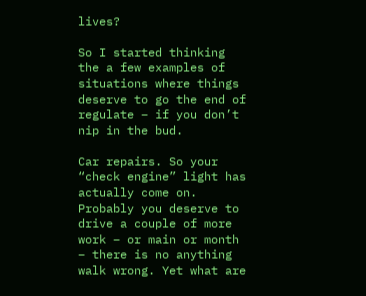lives?

So I started thinking the a few examples of situations where things deserve to go the end of regulate – if you don’t nip in the bud.

Car repairs. So your “check engine” light has actually come on. Probably you deserve to drive a couple of more work – or main or month – there is no anything walk wrong. Yet what are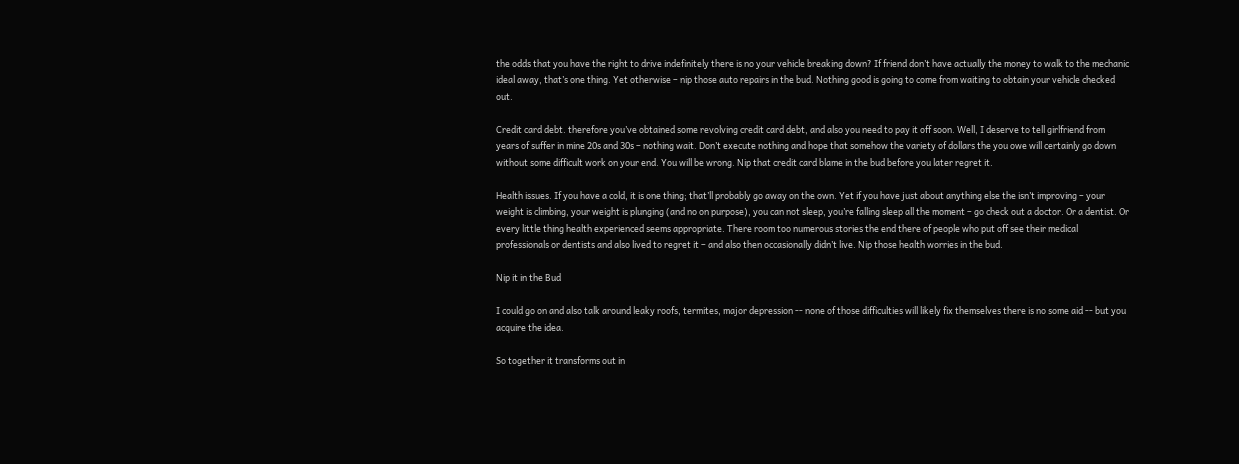the odds that you have the right to drive indefinitely there is no your vehicle breaking down? If friend don’t have actually the money to walk to the mechanic ideal away, that’s one thing. Yet otherwise – nip those auto repairs in the bud. Nothing good is going to come from waiting to obtain your vehicle checked out.

Credit card debt. therefore you’ve obtained some revolving credit card debt, and also you need to pay it off soon. Well, I deserve to tell girlfriend from years of suffer in mine 20s and 30s – nothing wait. Don’t execute nothing and hope that somehow the variety of dollars the you owe will certainly go down without some difficult work on your end. You will be wrong. Nip that credit card blame in the bud before you later regret it.

Health issues. If you have a cold, it is one thing; that’ll probably go away on the own. Yet if you have just about anything else the isn’t improving – your weight is climbing, your weight is plunging (and no on purpose), you can not sleep, you’re falling sleep all the moment – go check out a doctor. Or a dentist. Or every little thing health experienced seems appropriate. There room too numerous stories the end there of people who put off see their medical professionals or dentists and also lived to regret it – and also then occasionally didn’t live. Nip those health worries in the bud.

Nip it in the Bud

I could go on and also talk around leaky roofs, termites, major depression -- none of those difficulties will likely fix themselves there is no some aid -- but you acquire the idea.

So together it transforms out in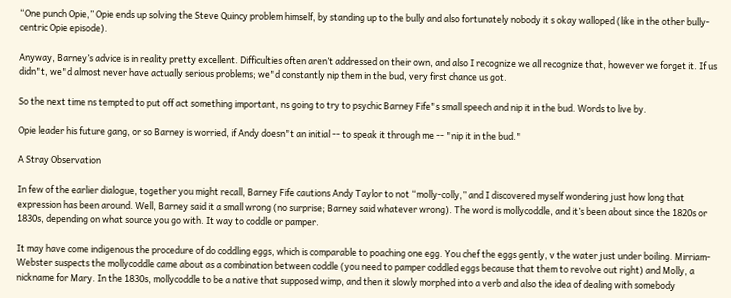“One punch Opie,” Opie ends up solving the Steve Quincy problem himself, by standing up to the bully and also fortunately nobody it s okay walloped (like in the other bully-centric Opie episode).

Anyway, Barney’s advice is in reality pretty excellent. Difficulties often aren’t addressed on their own, and also I recognize we all recognize that, however we forget it. If us didn"t, we"d almost never have actually serious problems; we"d constantly nip them in the bud, very first chance us got.

So the next time ns tempted to put off act something important, ns going to try to psychic Barney Fife"s small speech and nip it in the bud. Words to live by.

Opie leader his future gang, or so Barney is worried, if Andy doesn"t an initial -- to speak it through me -- "nip it in the bud."

A Stray Observation

In few of the earlier dialogue, together you might recall, Barney Fife cautions Andy Taylor to not “molly-colly,” and I discovered myself wondering just how long that expression has been around. Well, Barney said it a small wrong (no surprise; Barney said whatever wrong). The word is mollycoddle, and it’s been about since the 1820s or 1830s, depending on what source you go with. It way to coddle or pamper.

It may have come indigenous the procedure of do coddling eggs, which is comparable to poaching one egg. You chef the eggs gently, v the water just under boiling. Mirriam-Webster suspects the mollycoddle came about as a combination between coddle (you need to pamper coddled eggs because that them to revolve out right) and Molly, a nickname for Mary. In the 1830s, mollycoddle to be a native that supposed wimp, and then it slowly morphed into a verb and also the idea of dealing with somebody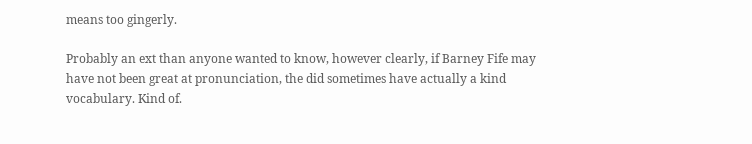means too gingerly.

Probably an ext than anyone wanted to know, however clearly, if Barney Fife may have not been great at pronunciation, the did sometimes have actually a kind vocabulary. Kind of.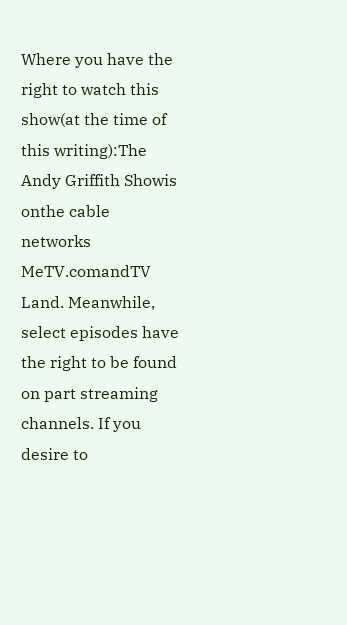Where you have the right to watch this show(at the time of this writing):The Andy Griffith Showis onthe cable networks MeTV.comandTV Land. Meanwhile, select episodes have the right to be found on part streaming channels. If you desire to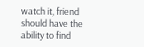watch it, friend should have the ability to find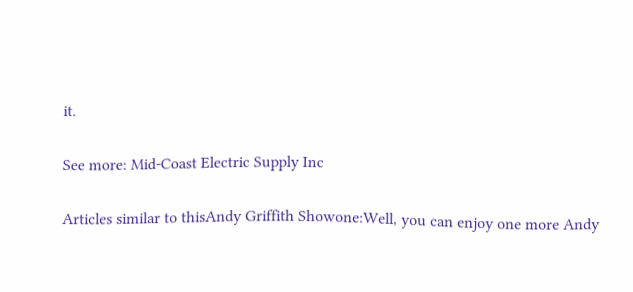it.

See more: Mid-Coast Electric Supply Inc

Articles similar to thisAndy Griffith Showone:Well, you can enjoy one more Andy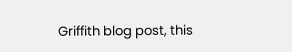Griffith blog post, this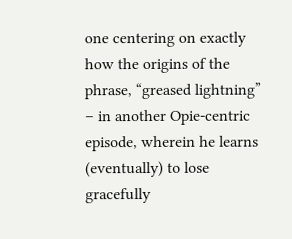one centering on exactly how the origins of the phrase, “greased lightning” – in another Opie-centric episode, wherein he learns (eventually) to lose gracefully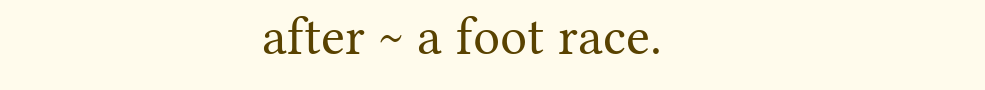after ~ a foot race.